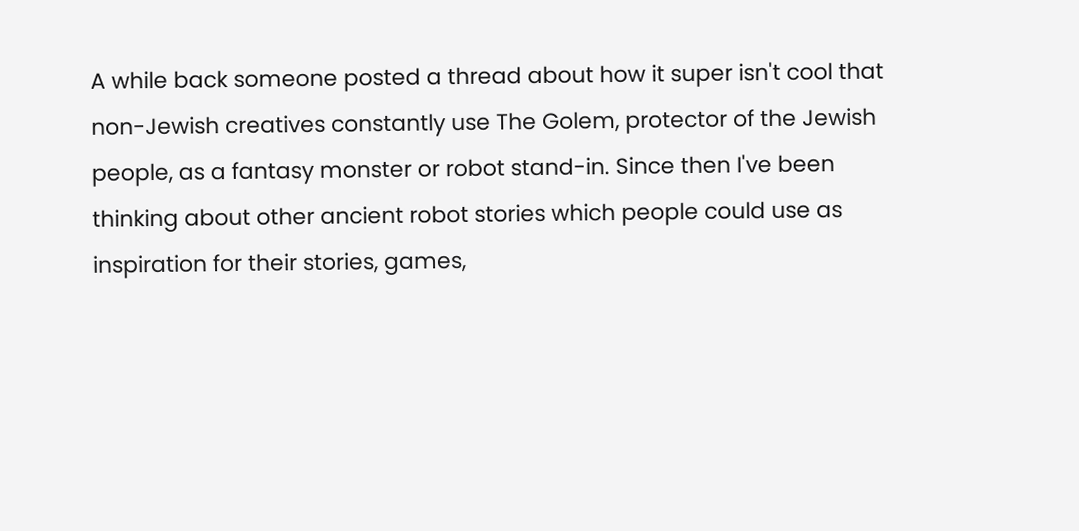A while back someone posted a thread about how it super isn't cool that non-Jewish creatives constantly use The Golem, protector of the Jewish people, as a fantasy monster or robot stand-in. Since then I've been thinking about other ancient robot stories which people could use as inspiration for their stories, games,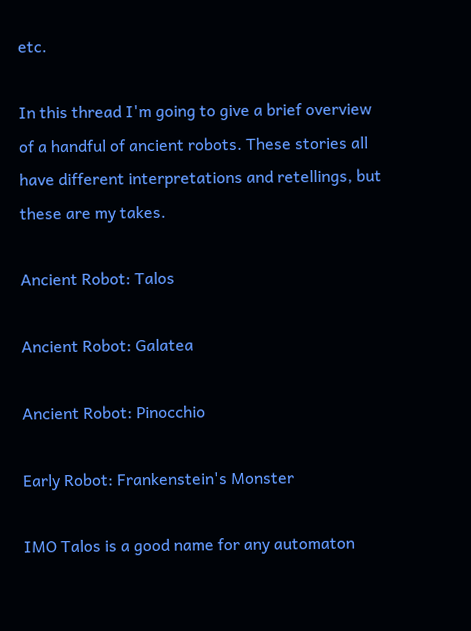etc.

In this thread I'm going to give a brief overview of a handful of ancient robots. These stories all have different interpretations and retellings, but these are my takes.

Ancient Robot: Talos

Ancient Robot: Galatea

Ancient Robot: Pinocchio

Early Robot: Frankenstein's Monster

IMO Talos is a good name for any automaton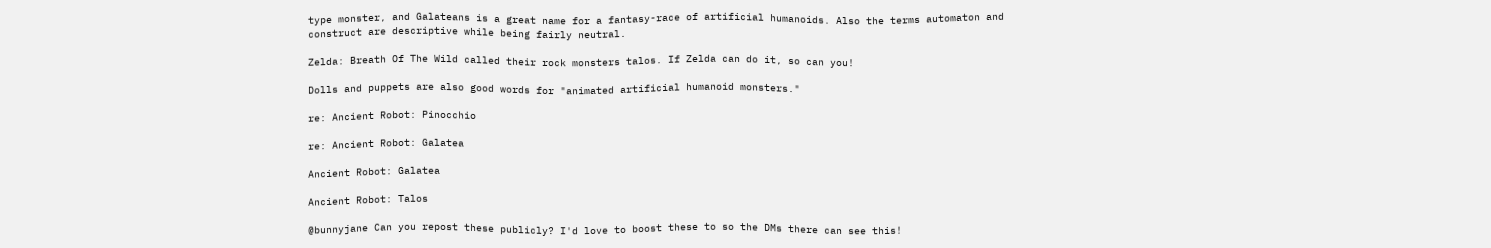type monster, and Galateans is a great name for a fantasy-race of artificial humanoids. Also the terms automaton and construct are descriptive while being fairly neutral.

Zelda: Breath Of The Wild called their rock monsters talos. If Zelda can do it, so can you!

Dolls and puppets are also good words for "animated artificial humanoid monsters."

re: Ancient Robot: Pinocchio

re: Ancient Robot: Galatea

Ancient Robot: Galatea

Ancient Robot: Talos

@bunnyjane Can you repost these publicly? I'd love to boost these to so the DMs there can see this!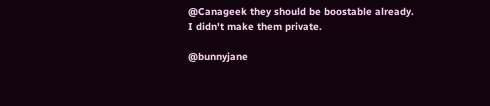@Canageek they should be boostable already. I didn't make them private.

@bunnyjane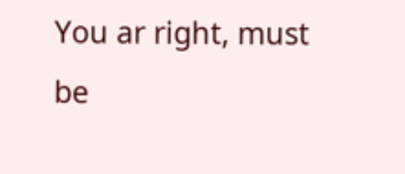You ar right, must be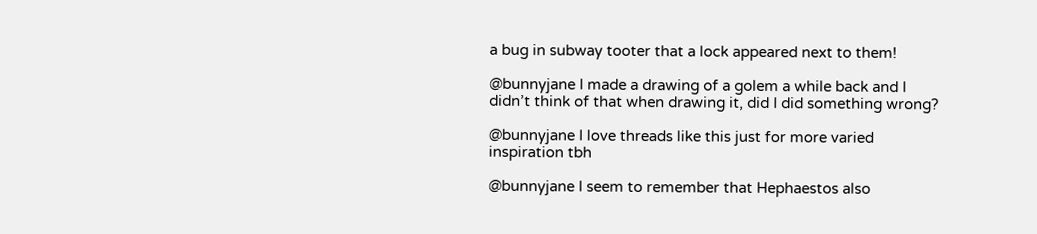a bug in subway tooter that a lock appeared next to them!

@bunnyjane I made a drawing of a golem a while back and I didn’t think of that when drawing it, did I did something wrong?

@bunnyjane I love threads like this just for more varied inspiration tbh

@bunnyjane I seem to remember that Hephaestos also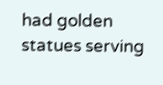had golden statues serving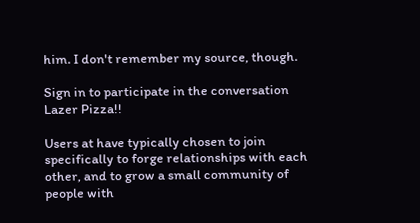him. I don't remember my source, though.

Sign in to participate in the conversation
Lazer Pizza!!

Users at have typically chosen to join specifically to forge relationships with each other, and to grow a small community of people with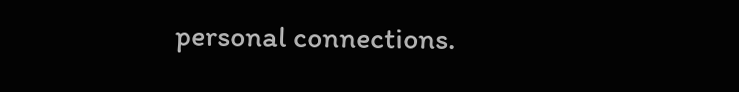personal connections.